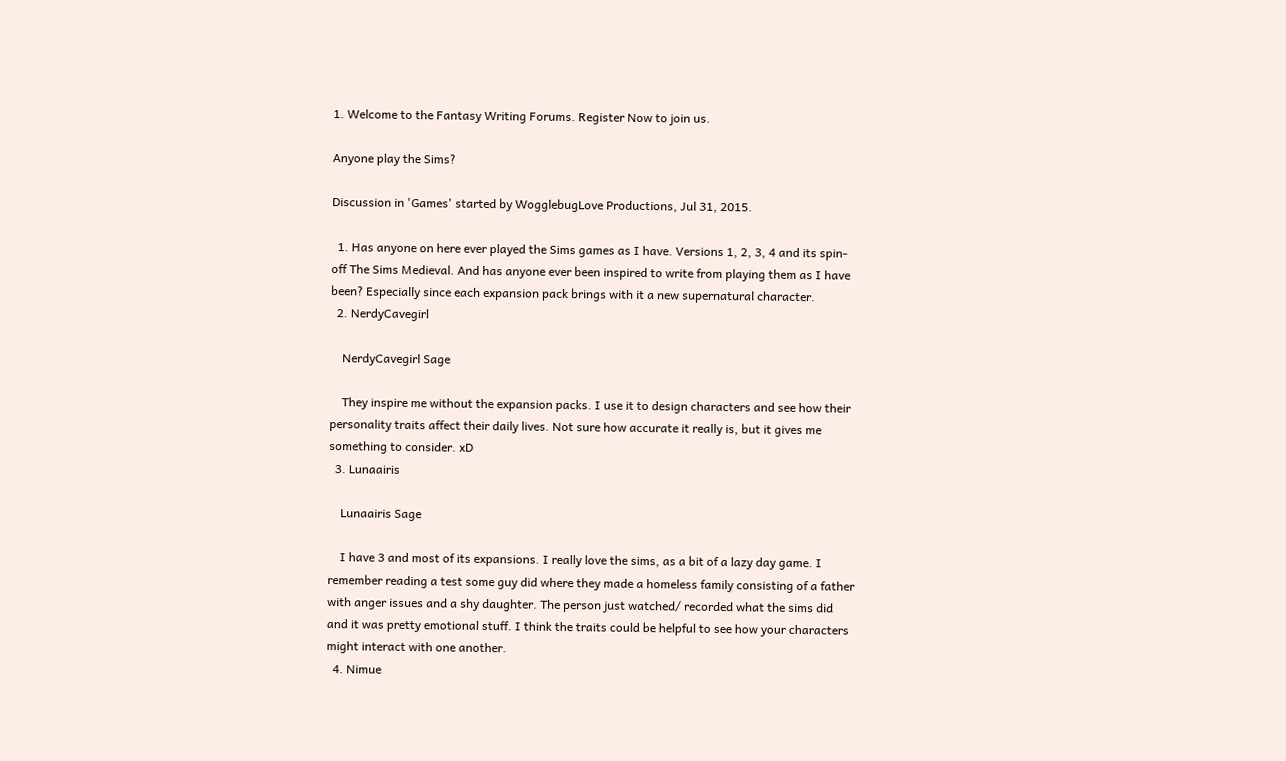1. Welcome to the Fantasy Writing Forums. Register Now to join us.

Anyone play the Sims?

Discussion in 'Games' started by WogglebugLove Productions, Jul 31, 2015.

  1. Has anyone on here ever played the Sims games as I have. Versions 1, 2, 3, 4 and its spin-off The Sims Medieval. And has anyone ever been inspired to write from playing them as I have been? Especially since each expansion pack brings with it a new supernatural character.
  2. NerdyCavegirl

    NerdyCavegirl Sage

    They inspire me without the expansion packs. I use it to design characters and see how their personality traits affect their daily lives. Not sure how accurate it really is, but it gives me something to consider. xD
  3. Lunaairis

    Lunaairis Sage

    I have 3 and most of its expansions. I really love the sims, as a bit of a lazy day game. I remember reading a test some guy did where they made a homeless family consisting of a father with anger issues and a shy daughter. The person just watched/ recorded what the sims did and it was pretty emotional stuff. I think the traits could be helpful to see how your characters might interact with one another.
  4. Nimue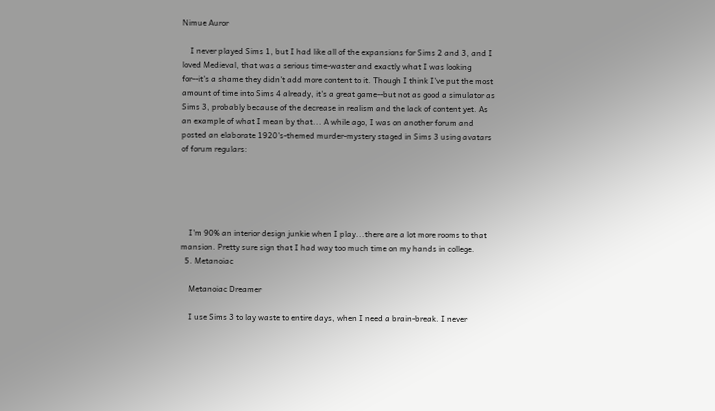Nimue Auror

    I never played Sims 1, but I had like all of the expansions for Sims 2 and 3, and I loved Medieval, that was a serious time-waster and exactly what I was looking for--it's a shame they didn't add more content to it. Though I think I've put the most amount of time into Sims 4 already, it's a great game--but not as good a simulator as Sims 3, probably because of the decrease in realism and the lack of content yet. As an example of what I mean by that... A while ago, I was on another forum and posted an elaborate 1920's-themed murder-mystery staged in Sims 3 using avatars of forum regulars:





    I'm 90% an interior design junkie when I play...there are a lot more rooms to that mansion. Pretty sure sign that I had way too much time on my hands in college.
  5. Metanoiac

    Metanoiac Dreamer

    I use Sims 3 to lay waste to entire days, when I need a brain-break. I never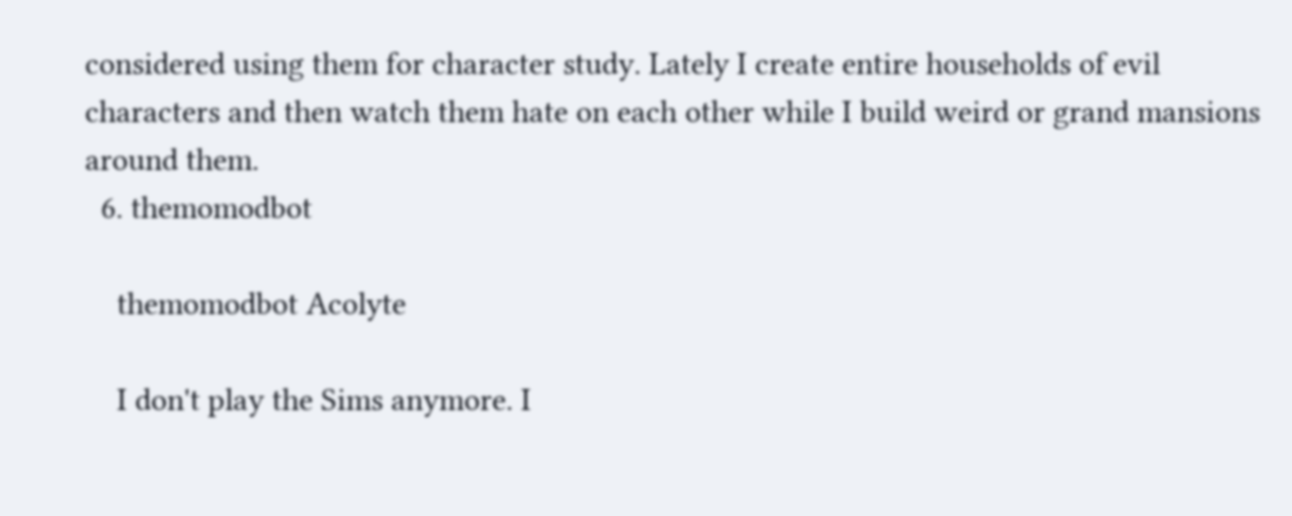considered using them for character study. Lately I create entire households of evil characters and then watch them hate on each other while I build weird or grand mansions around them.
  6. themomodbot

    themomodbot Acolyte

    I don't play the Sims anymore. I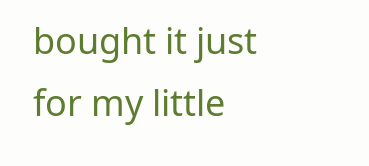bought it just for my little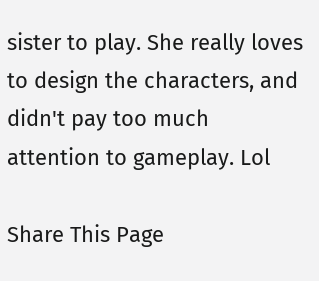sister to play. She really loves to design the characters, and didn't pay too much attention to gameplay. Lol

Share This Page